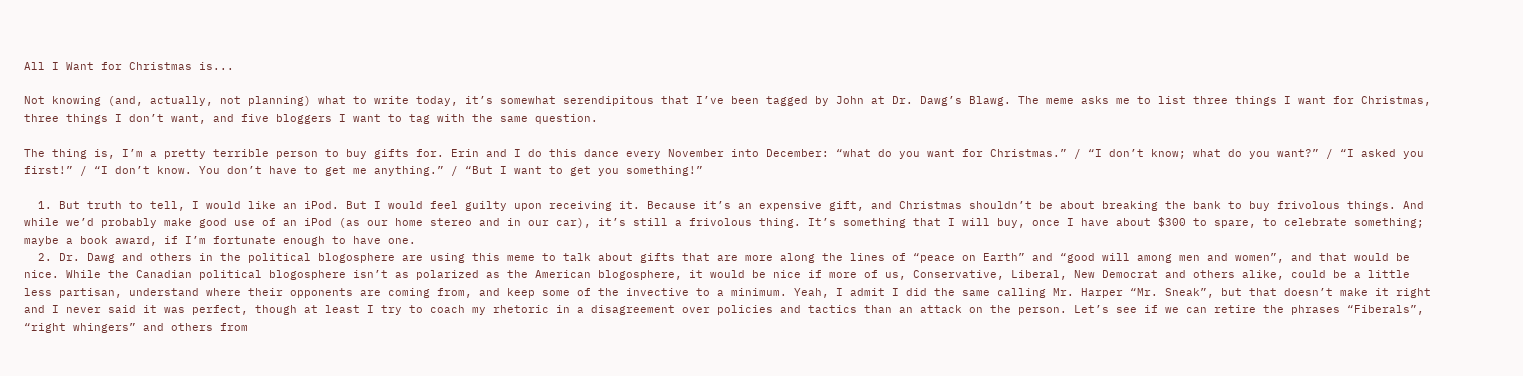All I Want for Christmas is...

Not knowing (and, actually, not planning) what to write today, it’s somewhat serendipitous that I’ve been tagged by John at Dr. Dawg’s Blawg. The meme asks me to list three things I want for Christmas, three things I don’t want, and five bloggers I want to tag with the same question.

The thing is, I’m a pretty terrible person to buy gifts for. Erin and I do this dance every November into December: “what do you want for Christmas.” / “I don’t know; what do you want?” / “I asked you first!” / “I don’t know. You don’t have to get me anything.” / “But I want to get you something!”

  1. But truth to tell, I would like an iPod. But I would feel guilty upon receiving it. Because it’s an expensive gift, and Christmas shouldn’t be about breaking the bank to buy frivolous things. And while we’d probably make good use of an iPod (as our home stereo and in our car), it’s still a frivolous thing. It’s something that I will buy, once I have about $300 to spare, to celebrate something; maybe a book award, if I’m fortunate enough to have one.
  2. Dr. Dawg and others in the political blogosphere are using this meme to talk about gifts that are more along the lines of “peace on Earth” and “good will among men and women”, and that would be nice. While the Canadian political blogosphere isn’t as polarized as the American blogosphere, it would be nice if more of us, Conservative, Liberal, New Democrat and others alike, could be a little less partisan, understand where their opponents are coming from, and keep some of the invective to a minimum. Yeah, I admit I did the same calling Mr. Harper “Mr. Sneak”, but that doesn’t make it right and I never said it was perfect, though at least I try to coach my rhetoric in a disagreement over policies and tactics than an attack on the person. Let’s see if we can retire the phrases “Fiberals”, “right whingers” and others from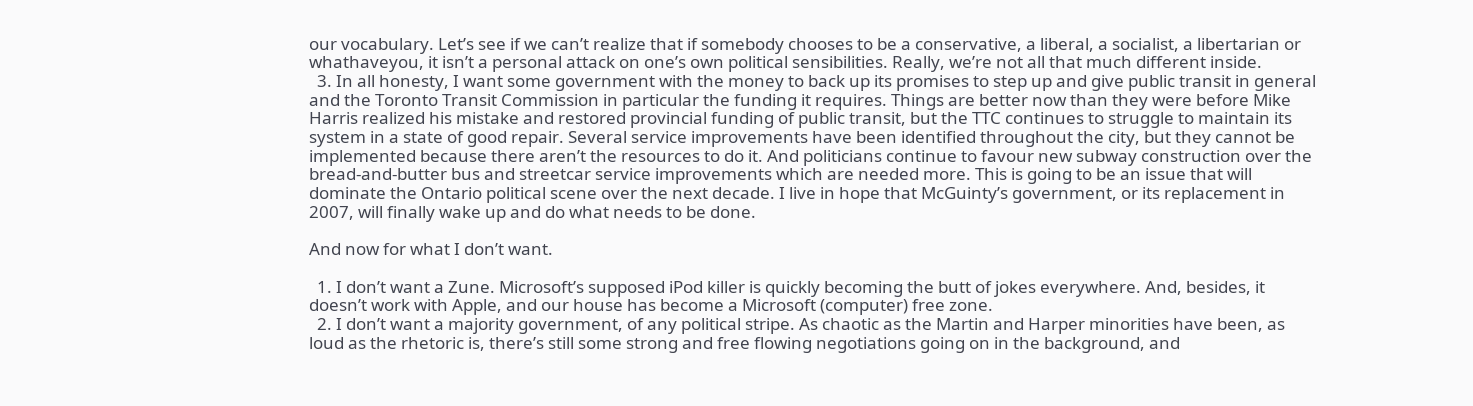our vocabulary. Let’s see if we can’t realize that if somebody chooses to be a conservative, a liberal, a socialist, a libertarian or whathaveyou, it isn’t a personal attack on one’s own political sensibilities. Really, we’re not all that much different inside.
  3. In all honesty, I want some government with the money to back up its promises to step up and give public transit in general and the Toronto Transit Commission in particular the funding it requires. Things are better now than they were before Mike Harris realized his mistake and restored provincial funding of public transit, but the TTC continues to struggle to maintain its system in a state of good repair. Several service improvements have been identified throughout the city, but they cannot be implemented because there aren’t the resources to do it. And politicians continue to favour new subway construction over the bread-and-butter bus and streetcar service improvements which are needed more. This is going to be an issue that will dominate the Ontario political scene over the next decade. I live in hope that McGuinty’s government, or its replacement in 2007, will finally wake up and do what needs to be done.

And now for what I don’t want.

  1. I don’t want a Zune. Microsoft’s supposed iPod killer is quickly becoming the butt of jokes everywhere. And, besides, it doesn’t work with Apple, and our house has become a Microsoft (computer) free zone.
  2. I don’t want a majority government, of any political stripe. As chaotic as the Martin and Harper minorities have been, as loud as the rhetoric is, there’s still some strong and free flowing negotiations going on in the background, and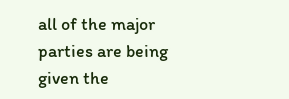all of the major parties are being given the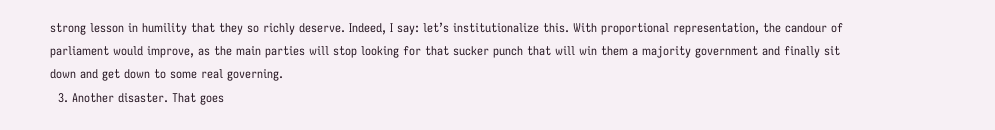strong lesson in humility that they so richly deserve. Indeed, I say: let’s institutionalize this. With proportional representation, the candour of parliament would improve, as the main parties will stop looking for that sucker punch that will win them a majority government and finally sit down and get down to some real governing.
  3. Another disaster. That goes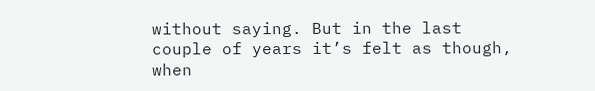without saying. But in the last couple of years it’s felt as though, when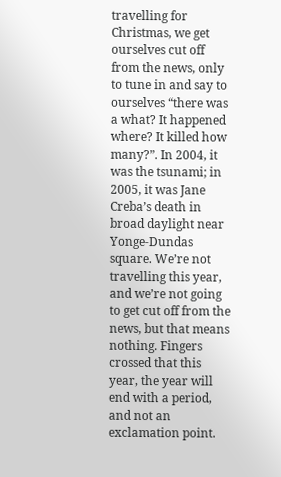travelling for Christmas, we get ourselves cut off from the news, only to tune in and say to ourselves “there was a what? It happened where? It killed how many?”. In 2004, it was the tsunami; in 2005, it was Jane Creba’s death in broad daylight near Yonge-Dundas square. We’re not travelling this year, and we’re not going to get cut off from the news, but that means nothing. Fingers crossed that this year, the year will end with a period, and not an exclamation point.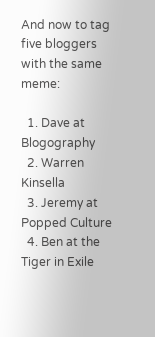And now to tag five bloggers with the same meme:

  1. Dave at Blogography
  2. Warren Kinsella
  3. Jeremy at Popped Culture
  4. Ben at the Tiger in Exile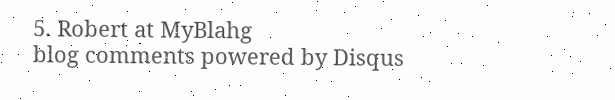5. Robert at MyBlahg
blog comments powered by Disqus